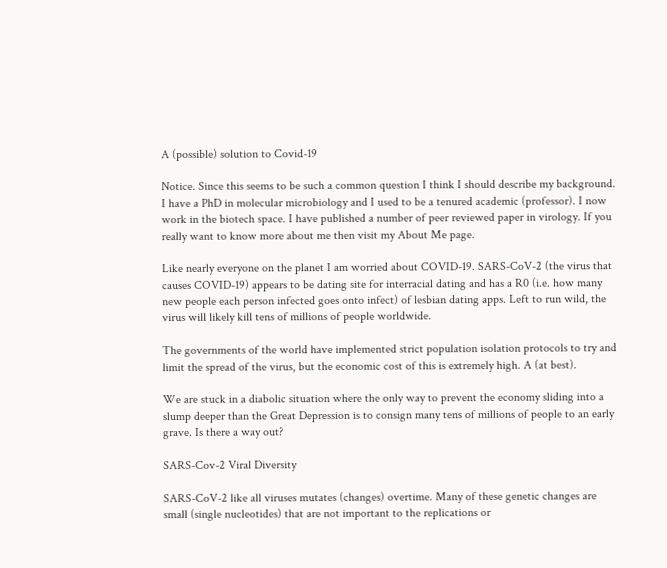A (possible) solution to Covid-19

Notice. Since this seems to be such a common question I think I should describe my background. I have a PhD in molecular microbiology and I used to be a tenured academic (professor). I now work in the biotech space. I have published a number of peer reviewed paper in virology. If you really want to know more about me then visit my About Me page.

Like nearly everyone on the planet I am worried about COVID-19. SARS-CoV-2 (the virus that causes COVID-19) appears to be dating site for interracial dating and has a R0 (i.e. how many new people each person infected goes onto infect) of lesbian dating apps. Left to run wild, the virus will likely kill tens of millions of people worldwide.

The governments of the world have implemented strict population isolation protocols to try and limit the spread of the virus, but the economic cost of this is extremely high. A (at best).

We are stuck in a diabolic situation where the only way to prevent the economy sliding into a slump deeper than the Great Depression is to consign many tens of millions of people to an early grave. Is there a way out?

SARS-Cov-2 Viral Diversity

SARS-CoV-2 like all viruses mutates (changes) overtime. Many of these genetic changes are small (single nucleotides) that are not important to the replications or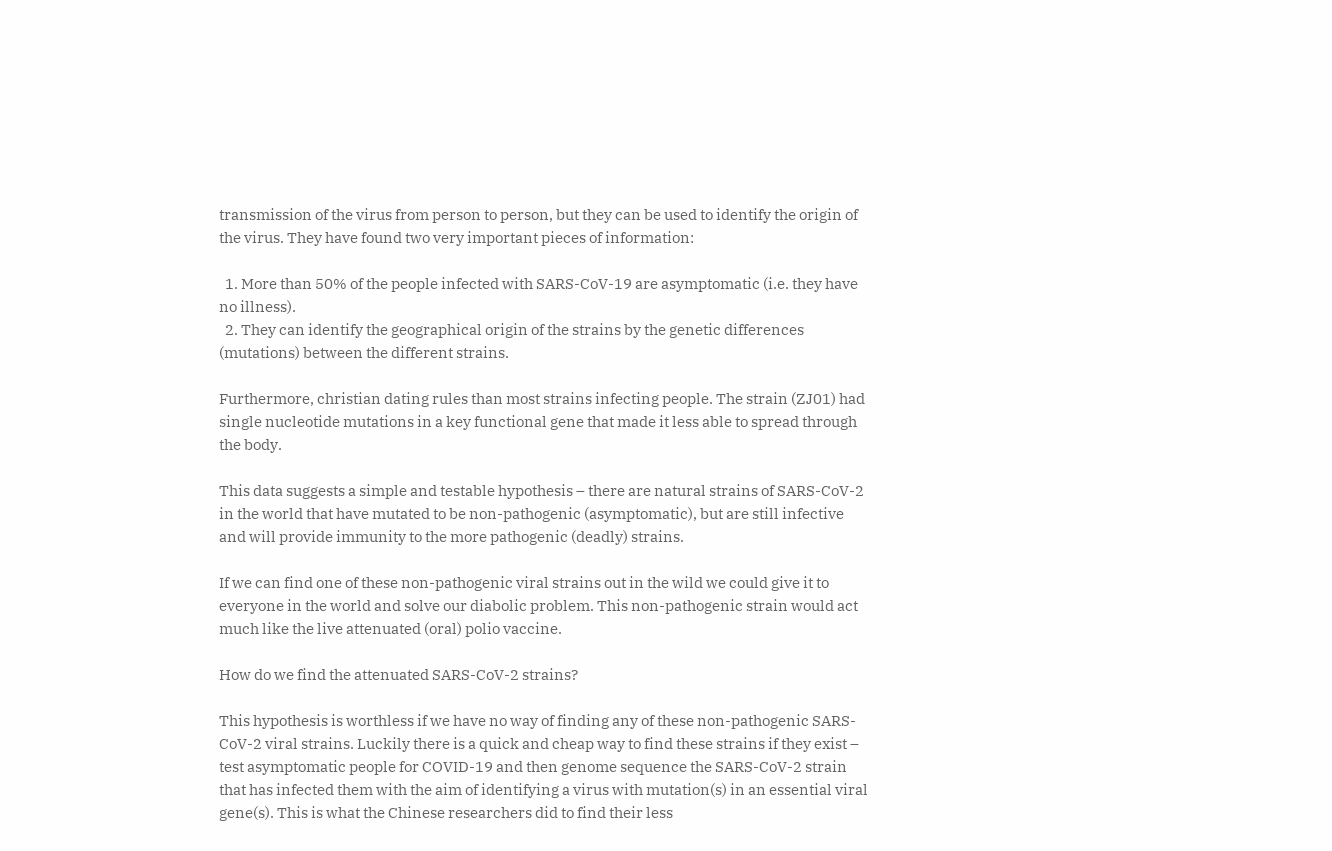transmission of the virus from person to person, but they can be used to identify the origin of the virus. They have found two very important pieces of information:

  1. More than 50% of the people infected with SARS-CoV-19 are asymptomatic (i.e. they have no illness).
  2. They can identify the geographical origin of the strains by the genetic differences (mutations) between the different strains.

Furthermore, christian dating rules than most strains infecting people. The strain (ZJ01) had single nucleotide mutations in a key functional gene that made it less able to spread through the body.

This data suggests a simple and testable hypothesis – there are natural strains of SARS-CoV-2 in the world that have mutated to be non-pathogenic (asymptomatic), but are still infective and will provide immunity to the more pathogenic (deadly) strains.

If we can find one of these non-pathogenic viral strains out in the wild we could give it to everyone in the world and solve our diabolic problem. This non-pathogenic strain would act much like the live attenuated (oral) polio vaccine.

How do we find the attenuated SARS-CoV-2 strains?

This hypothesis is worthless if we have no way of finding any of these non-pathogenic SARS-CoV-2 viral strains. Luckily there is a quick and cheap way to find these strains if they exist – test asymptomatic people for COVID-19 and then genome sequence the SARS-CoV-2 strain that has infected them with the aim of identifying a virus with mutation(s) in an essential viral gene(s). This is what the Chinese researchers did to find their less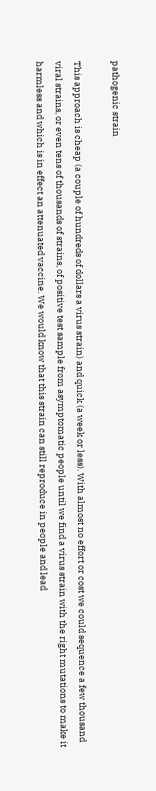pathogenic strain

This approach is cheap (a couple of hundreds of dollars a virus strain) and quick (a week or less). With almost no effort or cost we could sequence a few thousand viral strains, or even tens of thousands of strains, of positive test sample from asymptomatic people until we find a virus strain with the right mutations to make it harmless and which is in effect an attenuated vaccine. We would know that this strain can still reproduce in people and lead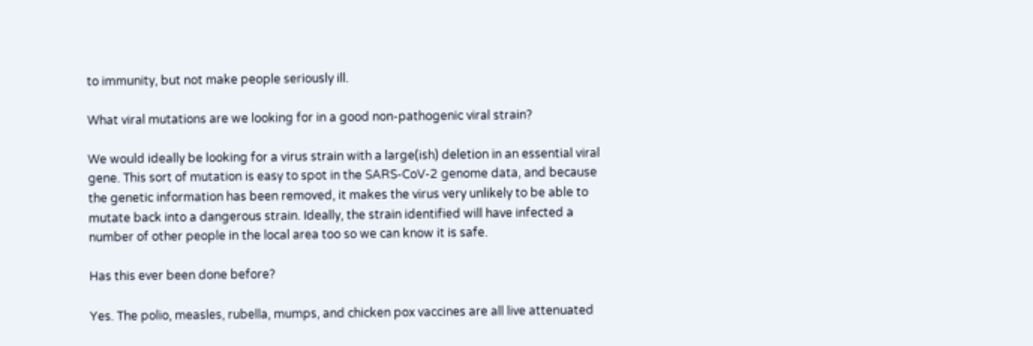to immunity, but not make people seriously ill.

What viral mutations are we looking for in a good non-pathogenic viral strain?

We would ideally be looking for a virus strain with a large(ish) deletion in an essential viral gene. This sort of mutation is easy to spot in the SARS-CoV-2 genome data, and because the genetic information has been removed, it makes the virus very unlikely to be able to mutate back into a dangerous strain. Ideally, the strain identified will have infected a number of other people in the local area too so we can know it is safe.

Has this ever been done before?

Yes. The polio, measles, rubella, mumps, and chicken pox vaccines are all live attenuated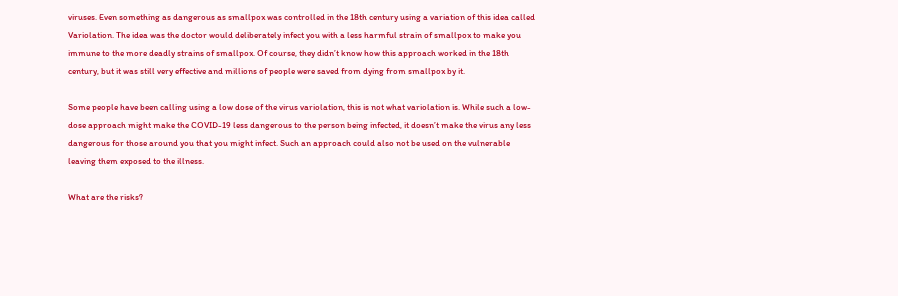viruses. Even something as dangerous as smallpox was controlled in the 18th century using a variation of this idea called Variolation. The idea was the doctor would deliberately infect you with a less harmful strain of smallpox to make you immune to the more deadly strains of smallpox. Of course, they didn’t know how this approach worked in the 18th century, but it was still very effective and millions of people were saved from dying from smallpox by it.

Some people have been calling using a low dose of the virus variolation, this is not what variolation is. While such a low-dose approach might make the COVID-19 less dangerous to the person being infected, it doesn’t make the virus any less dangerous for those around you that you might infect. Such an approach could also not be used on the vulnerable leaving them exposed to the illness.

What are the risks?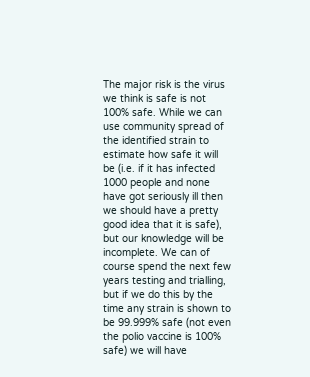The major risk is the virus we think is safe is not 100% safe. While we can use community spread of the identified strain to estimate how safe it will be (i.e. if it has infected 1000 people and none have got seriously ill then we should have a pretty good idea that it is safe), but our knowledge will be incomplete. We can of course spend the next few years testing and trialling, but if we do this by the time any strain is shown to be 99.999% safe (not even the polio vaccine is 100% safe) we will have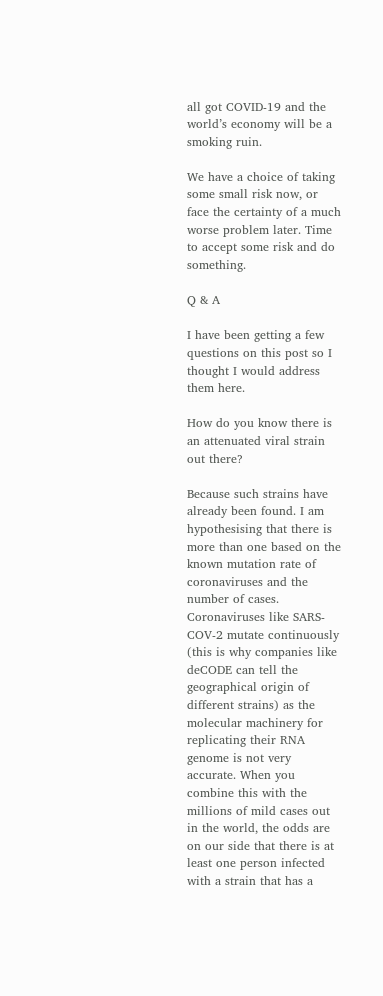all got COVID-19 and the world’s economy will be a smoking ruin.

We have a choice of taking some small risk now, or face the certainty of a much worse problem later. Time to accept some risk and do something.

Q & A

I have been getting a few questions on this post so I thought I would address them here.

How do you know there is an attenuated viral strain out there?

Because such strains have already been found. I am hypothesising that there is more than one based on the known mutation rate of coronaviruses and the number of cases. Coronaviruses like SARS-COV-2 mutate continuously (this is why companies like deCODE can tell the geographical origin of different strains) as the molecular machinery for replicating their RNA genome is not very accurate. When you combine this with the millions of mild cases out in the world, the odds are on our side that there is at least one person infected with a strain that has a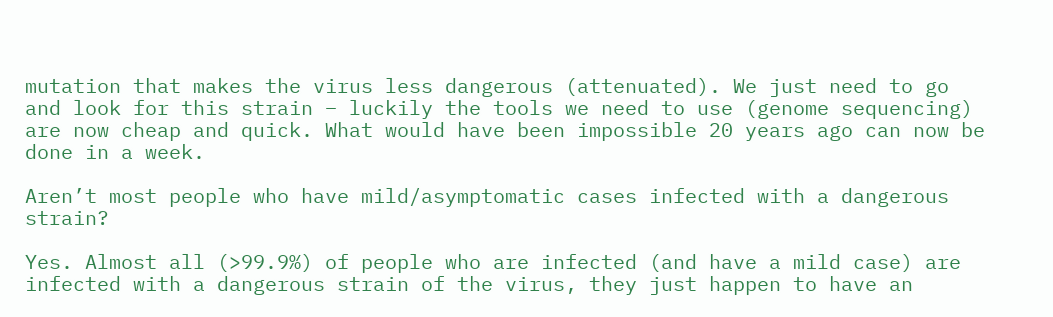mutation that makes the virus less dangerous (attenuated). We just need to go and look for this strain – luckily the tools we need to use (genome sequencing) are now cheap and quick. What would have been impossible 20 years ago can now be done in a week.

Aren’t most people who have mild/asymptomatic cases infected with a dangerous strain?

Yes. Almost all (>99.9%) of people who are infected (and have a mild case) are infected with a dangerous strain of the virus, they just happen to have an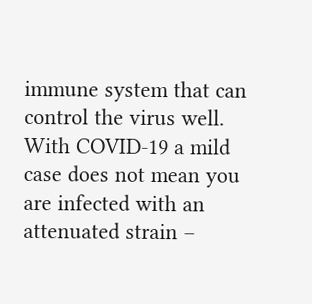immune system that can control the virus well. With COVID-19 a mild case does not mean you are infected with an attenuated strain –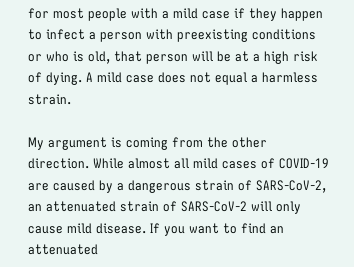for most people with a mild case if they happen to infect a person with preexisting conditions or who is old, that person will be at a high risk of dying. A mild case does not equal a harmless strain.

My argument is coming from the other direction. While almost all mild cases of COVID-19 are caused by a dangerous strain of SARS-CoV-2, an attenuated strain of SARS-CoV-2 will only cause mild disease. If you want to find an attenuated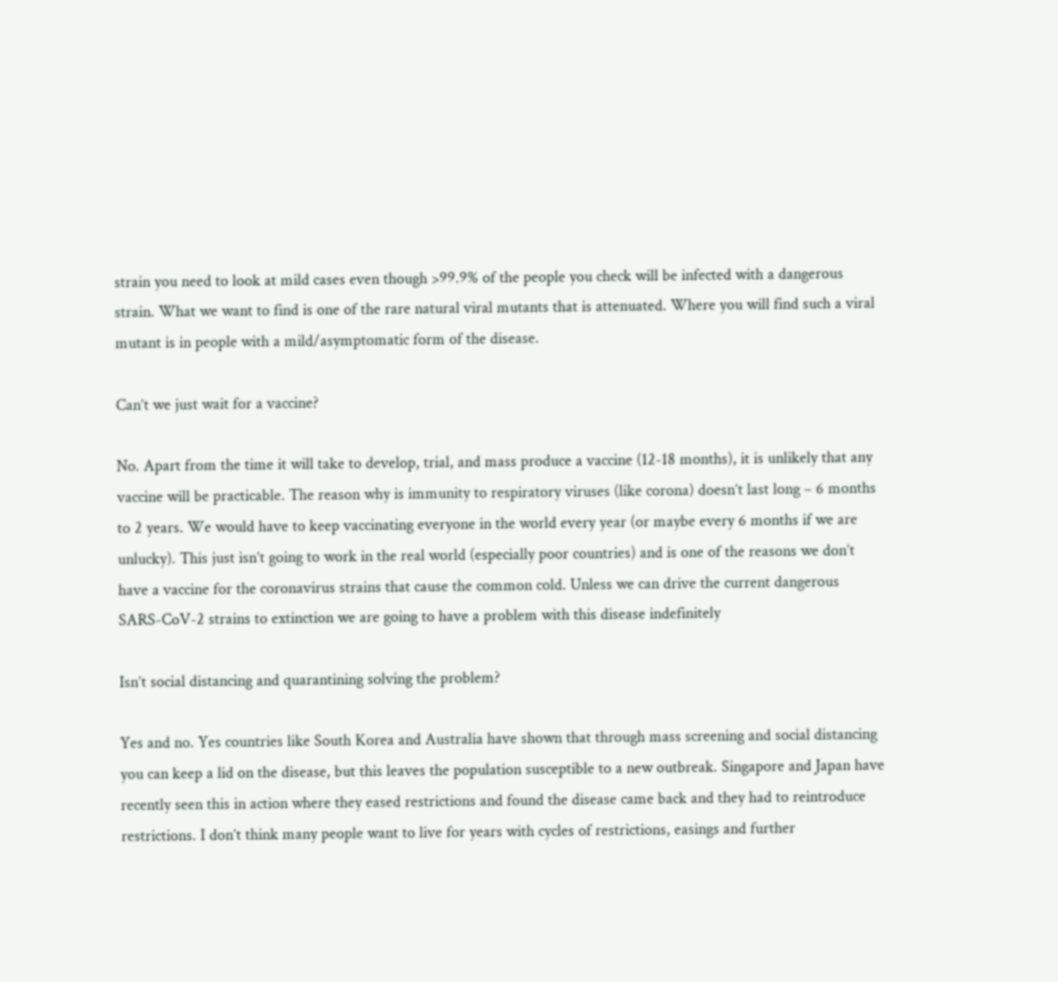strain you need to look at mild cases even though >99.9% of the people you check will be infected with a dangerous strain. What we want to find is one of the rare natural viral mutants that is attenuated. Where you will find such a viral mutant is in people with a mild/asymptomatic form of the disease.

Can’t we just wait for a vaccine?

No. Apart from the time it will take to develop, trial, and mass produce a vaccine (12-18 months), it is unlikely that any vaccine will be practicable. The reason why is immunity to respiratory viruses (like corona) doesn’t last long – 6 months to 2 years. We would have to keep vaccinating everyone in the world every year (or maybe every 6 months if we are unlucky). This just isn’t going to work in the real world (especially poor countries) and is one of the reasons we don’t have a vaccine for the coronavirus strains that cause the common cold. Unless we can drive the current dangerous SARS-CoV-2 strains to extinction we are going to have a problem with this disease indefinitely

Isn’t social distancing and quarantining solving the problem?

Yes and no. Yes countries like South Korea and Australia have shown that through mass screening and social distancing you can keep a lid on the disease, but this leaves the population susceptible to a new outbreak. Singapore and Japan have recently seen this in action where they eased restrictions and found the disease came back and they had to reintroduce restrictions. I don’t think many people want to live for years with cycles of restrictions, easings and further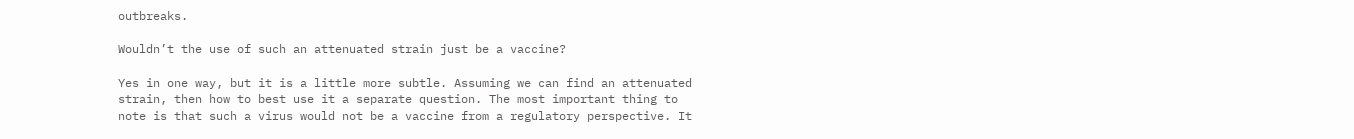outbreaks.

Wouldn’t the use of such an attenuated strain just be a vaccine?

Yes in one way, but it is a little more subtle. Assuming we can find an attenuated strain, then how to best use it a separate question. The most important thing to note is that such a virus would not be a vaccine from a regulatory perspective. It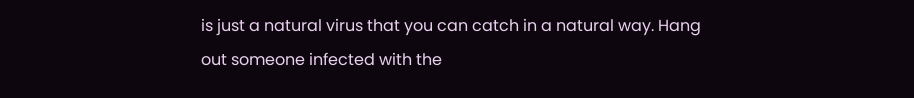is just a natural virus that you can catch in a natural way. Hang out someone infected with the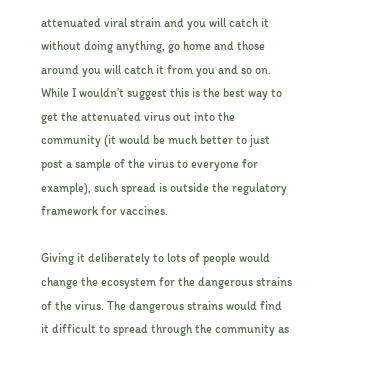attenuated viral strain and you will catch it without doing anything, go home and those around you will catch it from you and so on. While I wouldn’t suggest this is the best way to get the attenuated virus out into the community (it would be much better to just post a sample of the virus to everyone for example), such spread is outside the regulatory framework for vaccines.

Giving it deliberately to lots of people would change the ecosystem for the dangerous strains of the virus. The dangerous strains would find it difficult to spread through the community as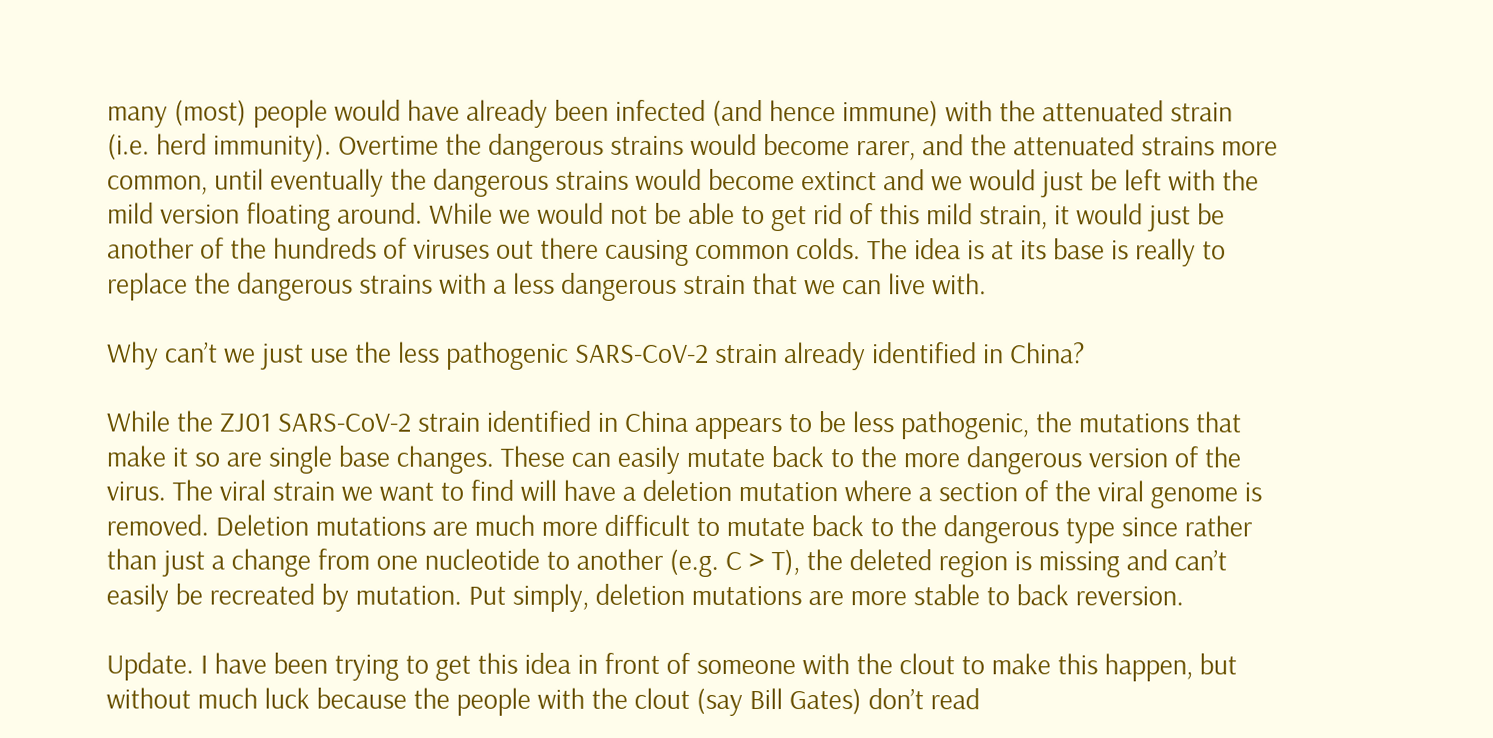many (most) people would have already been infected (and hence immune) with the attenuated strain (i.e. herd immunity). Overtime the dangerous strains would become rarer, and the attenuated strains more common, until eventually the dangerous strains would become extinct and we would just be left with the mild version floating around. While we would not be able to get rid of this mild strain, it would just be another of the hundreds of viruses out there causing common colds. The idea is at its base is really to replace the dangerous strains with a less dangerous strain that we can live with.

Why can’t we just use the less pathogenic SARS-CoV-2 strain already identified in China?

While the ZJ01 SARS-CoV-2 strain identified in China appears to be less pathogenic, the mutations that make it so are single base changes. These can easily mutate back to the more dangerous version of the virus. The viral strain we want to find will have a deletion mutation where a section of the viral genome is removed. Deletion mutations are much more difficult to mutate back to the dangerous type since rather than just a change from one nucleotide to another (e.g. C > T), the deleted region is missing and can’t easily be recreated by mutation. Put simply, deletion mutations are more stable to back reversion.

Update. I have been trying to get this idea in front of someone with the clout to make this happen, but without much luck because the people with the clout (say Bill Gates) don’t read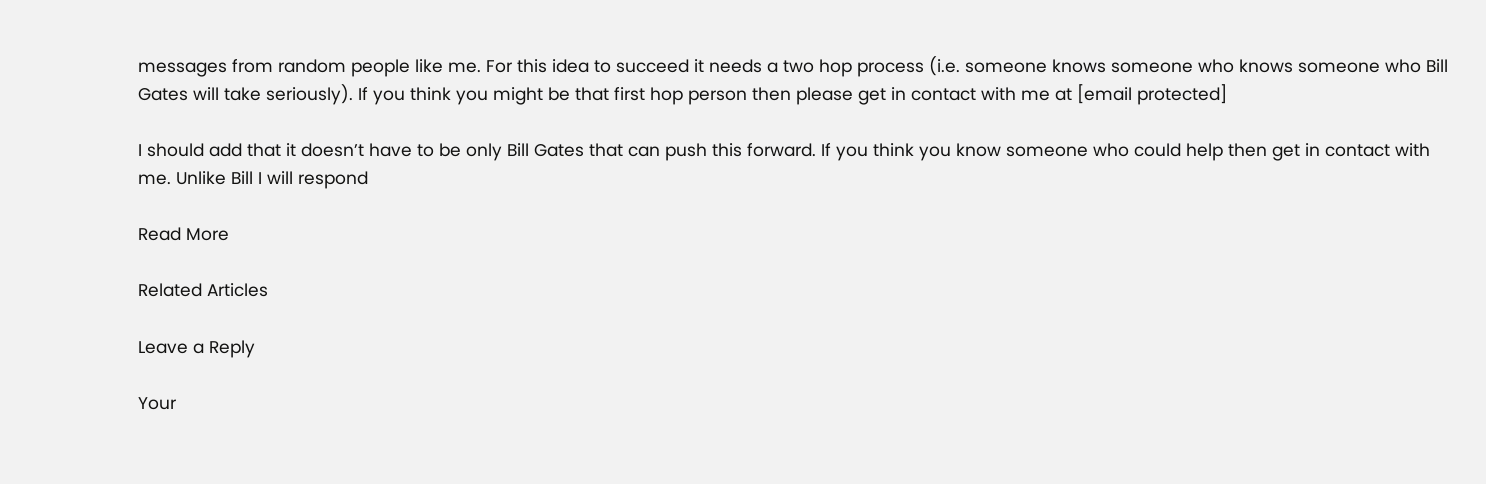messages from random people like me. For this idea to succeed it needs a two hop process (i.e. someone knows someone who knows someone who Bill Gates will take seriously). If you think you might be that first hop person then please get in contact with me at [email protected]

I should add that it doesn’t have to be only Bill Gates that can push this forward. If you think you know someone who could help then get in contact with me. Unlike Bill I will respond

Read More

Related Articles

Leave a Reply

Your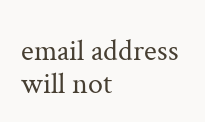email address will not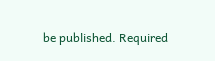be published. Required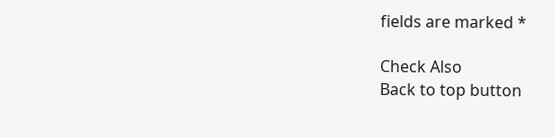fields are marked *

Check Also
Back to top button